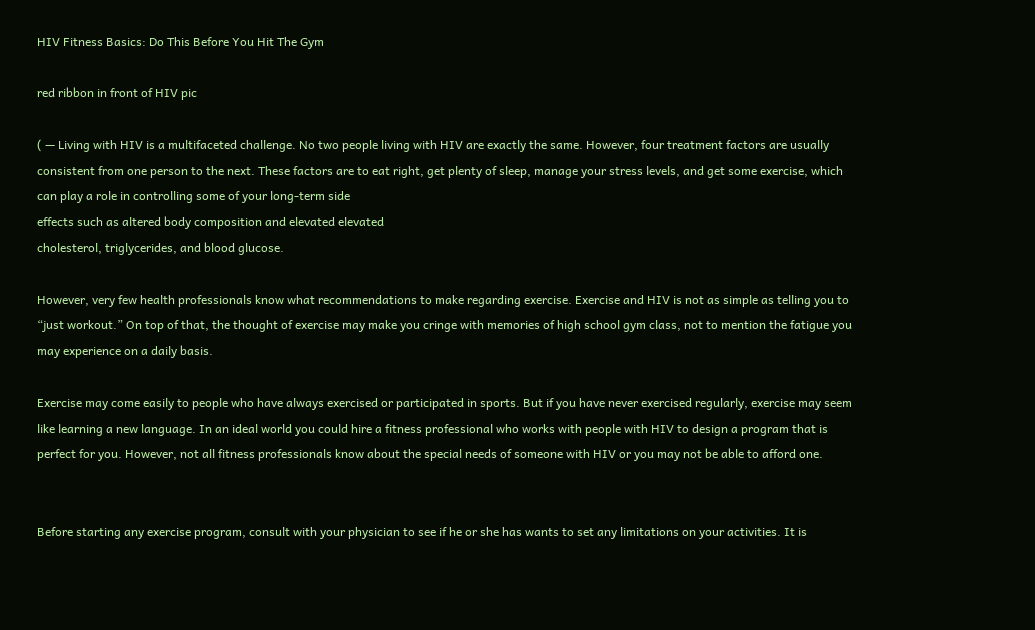HIV Fitness Basics: Do This Before You Hit The Gym

red ribbon in front of HIV pic

( — Living with HIV is a multifaceted challenge. No two people living with HIV are exactly the same. However, four treatment factors are usually consistent from one person to the next. These factors are to eat right, get plenty of sleep, manage your stress levels, and get some exercise, which can play a role in controlling some of your long-term side
effects such as altered body composition and elevated elevated
cholesterol, triglycerides, and blood glucose.

However, very few health professionals know what recommendations to make regarding exercise. Exercise and HIV is not as simple as telling you to “just workout.” On top of that, the thought of exercise may make you cringe with memories of high school gym class, not to mention the fatigue you may experience on a daily basis.

Exercise may come easily to people who have always exercised or participated in sports. But if you have never exercised regularly, exercise may seem like learning a new language. In an ideal world you could hire a fitness professional who works with people with HIV to design a program that is perfect for you. However, not all fitness professionals know about the special needs of someone with HIV or you may not be able to afford one.


Before starting any exercise program, consult with your physician to see if he or she has wants to set any limitations on your activities. It is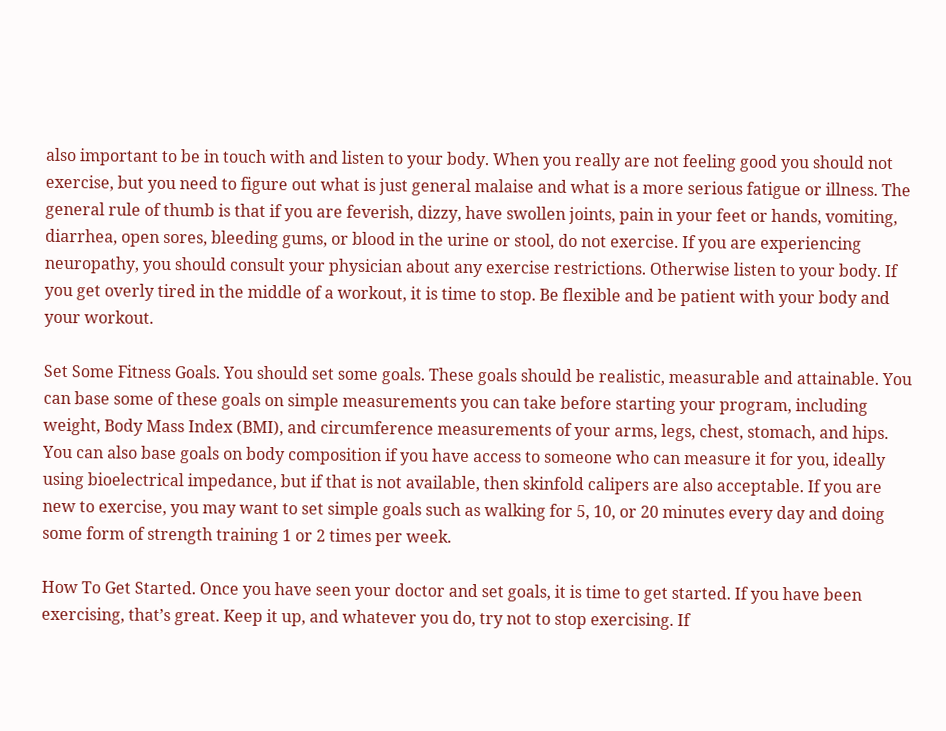also important to be in touch with and listen to your body. When you really are not feeling good you should not exercise, but you need to figure out what is just general malaise and what is a more serious fatigue or illness. The general rule of thumb is that if you are feverish, dizzy, have swollen joints, pain in your feet or hands, vomiting, diarrhea, open sores, bleeding gums, or blood in the urine or stool, do not exercise. If you are experiencing neuropathy, you should consult your physician about any exercise restrictions. Otherwise listen to your body. If you get overly tired in the middle of a workout, it is time to stop. Be flexible and be patient with your body and your workout.

Set Some Fitness Goals. You should set some goals. These goals should be realistic, measurable and attainable. You can base some of these goals on simple measurements you can take before starting your program, including weight, Body Mass Index (BMI), and circumference measurements of your arms, legs, chest, stomach, and hips. You can also base goals on body composition if you have access to someone who can measure it for you, ideally using bioelectrical impedance, but if that is not available, then skinfold calipers are also acceptable. If you are new to exercise, you may want to set simple goals such as walking for 5, 10, or 20 minutes every day and doing some form of strength training 1 or 2 times per week.

How To Get Started. Once you have seen your doctor and set goals, it is time to get started. If you have been exercising, that’s great. Keep it up, and whatever you do, try not to stop exercising. If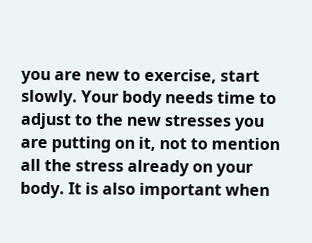you are new to exercise, start slowly. Your body needs time to adjust to the new stresses you are putting on it, not to mention all the stress already on your body. It is also important when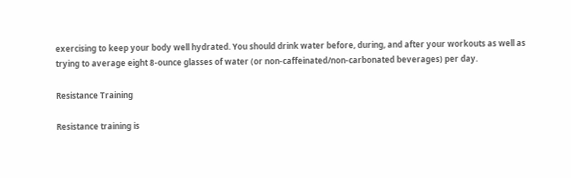exercising to keep your body well hydrated. You should drink water before, during, and after your workouts as well as trying to average eight 8-ounce glasses of water (or non-caffeinated/non-carbonated beverages) per day.

Resistance Training

Resistance training is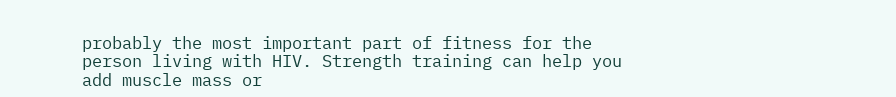probably the most important part of fitness for the person living with HIV. Strength training can help you add muscle mass or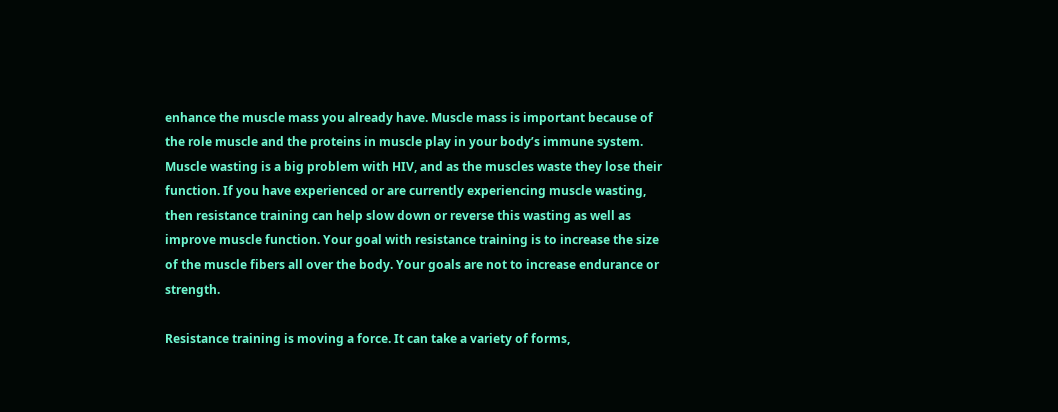enhance the muscle mass you already have. Muscle mass is important because of the role muscle and the proteins in muscle play in your body’s immune system. Muscle wasting is a big problem with HIV, and as the muscles waste they lose their function. If you have experienced or are currently experiencing muscle wasting, then resistance training can help slow down or reverse this wasting as well as improve muscle function. Your goal with resistance training is to increase the size of the muscle fibers all over the body. Your goals are not to increase endurance or strength.

Resistance training is moving a force. It can take a variety of forms,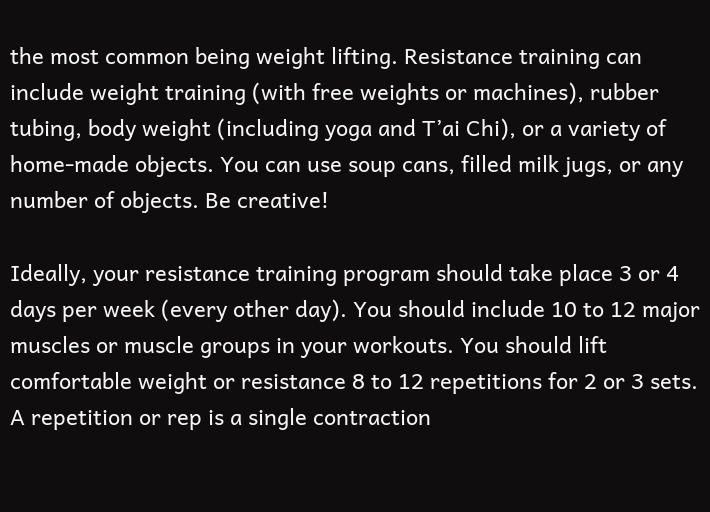the most common being weight lifting. Resistance training can include weight training (with free weights or machines), rubber tubing, body weight (including yoga and T’ai Chi), or a variety of home-made objects. You can use soup cans, filled milk jugs, or any number of objects. Be creative!

Ideally, your resistance training program should take place 3 or 4 days per week (every other day). You should include 10 to 12 major muscles or muscle groups in your workouts. You should lift comfortable weight or resistance 8 to 12 repetitions for 2 or 3 sets. A repetition or rep is a single contraction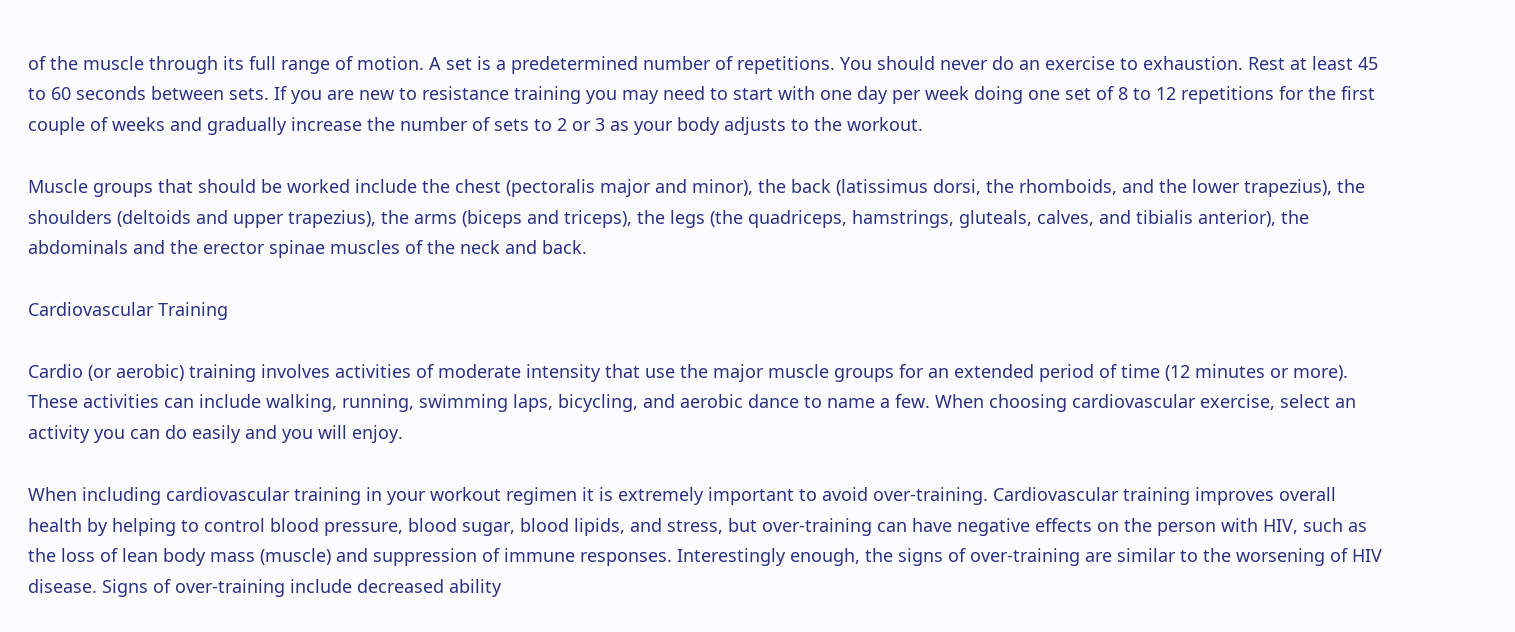of the muscle through its full range of motion. A set is a predetermined number of repetitions. You should never do an exercise to exhaustion. Rest at least 45 to 60 seconds between sets. If you are new to resistance training you may need to start with one day per week doing one set of 8 to 12 repetitions for the first couple of weeks and gradually increase the number of sets to 2 or 3 as your body adjusts to the workout.

Muscle groups that should be worked include the chest (pectoralis major and minor), the back (latissimus dorsi, the rhomboids, and the lower trapezius), the shoulders (deltoids and upper trapezius), the arms (biceps and triceps), the legs (the quadriceps, hamstrings, gluteals, calves, and tibialis anterior), the abdominals and the erector spinae muscles of the neck and back.

Cardiovascular Training

Cardio (or aerobic) training involves activities of moderate intensity that use the major muscle groups for an extended period of time (12 minutes or more). These activities can include walking, running, swimming laps, bicycling, and aerobic dance to name a few. When choosing cardiovascular exercise, select an activity you can do easily and you will enjoy.

When including cardiovascular training in your workout regimen it is extremely important to avoid over-training. Cardiovascular training improves overall health by helping to control blood pressure, blood sugar, blood lipids, and stress, but over-training can have negative effects on the person with HIV, such as the loss of lean body mass (muscle) and suppression of immune responses. Interestingly enough, the signs of over-training are similar to the worsening of HIV disease. Signs of over-training include decreased ability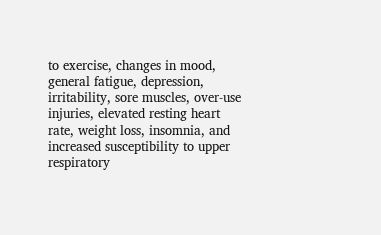to exercise, changes in mood, general fatigue, depression, irritability, sore muscles, over-use injuries, elevated resting heart rate, weight loss, insomnia, and increased susceptibility to upper respiratory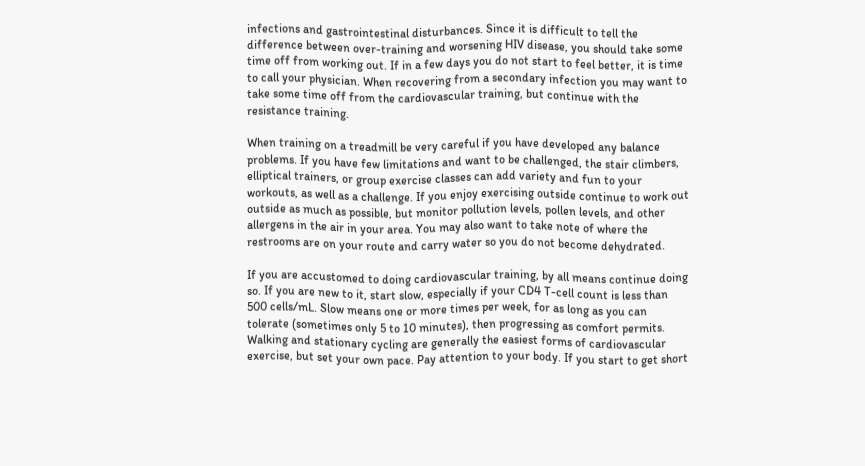infections and gastrointestinal disturbances. Since it is difficult to tell the difference between over-training and worsening HIV disease, you should take some time off from working out. If in a few days you do not start to feel better, it is time to call your physician. When recovering from a secondary infection you may want to take some time off from the cardiovascular training, but continue with the resistance training.

When training on a treadmill be very careful if you have developed any balance problems. If you have few limitations and want to be challenged, the stair climbers, elliptical trainers, or group exercise classes can add variety and fun to your workouts, as well as a challenge. If you enjoy exercising outside continue to work out outside as much as possible, but monitor pollution levels, pollen levels, and other allergens in the air in your area. You may also want to take note of where the restrooms are on your route and carry water so you do not become dehydrated.

If you are accustomed to doing cardiovascular training, by all means continue doing so. If you are new to it, start slow, especially if your CD4 T-cell count is less than 500 cells/mL. Slow means one or more times per week, for as long as you can tolerate (sometimes only 5 to 10 minutes), then progressing as comfort permits. Walking and stationary cycling are generally the easiest forms of cardiovascular exercise, but set your own pace. Pay attention to your body. If you start to get short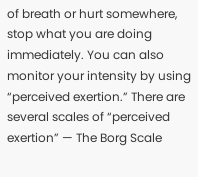of breath or hurt somewhere, stop what you are doing immediately. You can also monitor your intensity by using “perceived exertion.” There are several scales of “perceived exertion” — The Borg Scale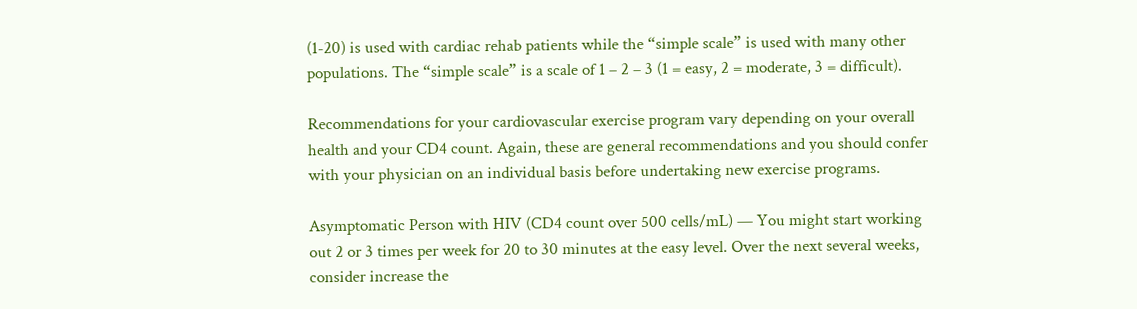(1-20) is used with cardiac rehab patients while the “simple scale” is used with many other populations. The “simple scale” is a scale of 1 – 2 – 3 (1 = easy, 2 = moderate, 3 = difficult).

Recommendations for your cardiovascular exercise program vary depending on your overall health and your CD4 count. Again, these are general recommendations and you should confer with your physician on an individual basis before undertaking new exercise programs.

Asymptomatic Person with HIV (CD4 count over 500 cells/mL) — You might start working out 2 or 3 times per week for 20 to 30 minutes at the easy level. Over the next several weeks, consider increase the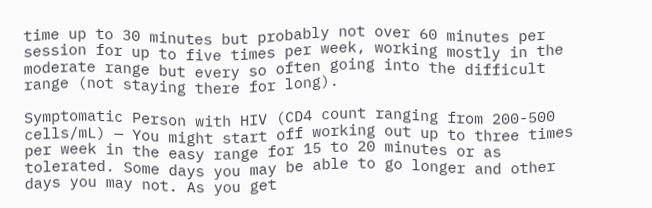time up to 30 minutes but probably not over 60 minutes per session for up to five times per week, working mostly in the moderate range but every so often going into the difficult range (not staying there for long).

Symptomatic Person with HIV (CD4 count ranging from 200-500 cells/mL) — You might start off working out up to three times per week in the easy range for 15 to 20 minutes or as tolerated. Some days you may be able to go longer and other days you may not. As you get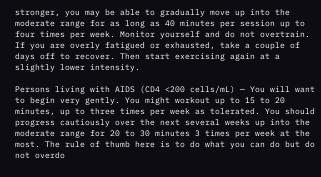stronger, you may be able to gradually move up into the moderate range for as long as 40 minutes per session up to four times per week. Monitor yourself and do not overtrain. If you are overly fatigued or exhausted, take a couple of days off to recover. Then start exercising again at a slightly lower intensity.

Persons living with AIDS (CD4 <200 cells/mL) — You will want to begin very gently. You might workout up to 15 to 20 minutes, up to three times per week as tolerated. You should progress cautiously over the next several weeks up into the moderate range for 20 to 30 minutes 3 times per week at the most. The rule of thumb here is to do what you can do but do not overdo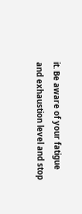it. Be aware of your fatigue and exhaustion level and stop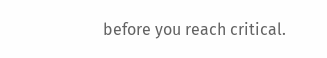before you reach critical.